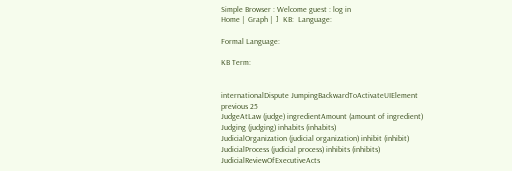Simple Browser : Welcome guest : log in
Home |  Graph |  ]  KB:  Language:

Formal Language:

KB Term:


internationalDispute JumpingBackwardToActivateUIElement
previous 25
JudgeAtLaw (judge) ingredientAmount (amount of ingredient)
Judging (judging) inhabits (inhabits)
JudicialOrganization (judicial organization) inhibit (inhibit)
JudicialProcess (judicial process) inhibits (inhibits)
JudicialReviewOfExecutiveActs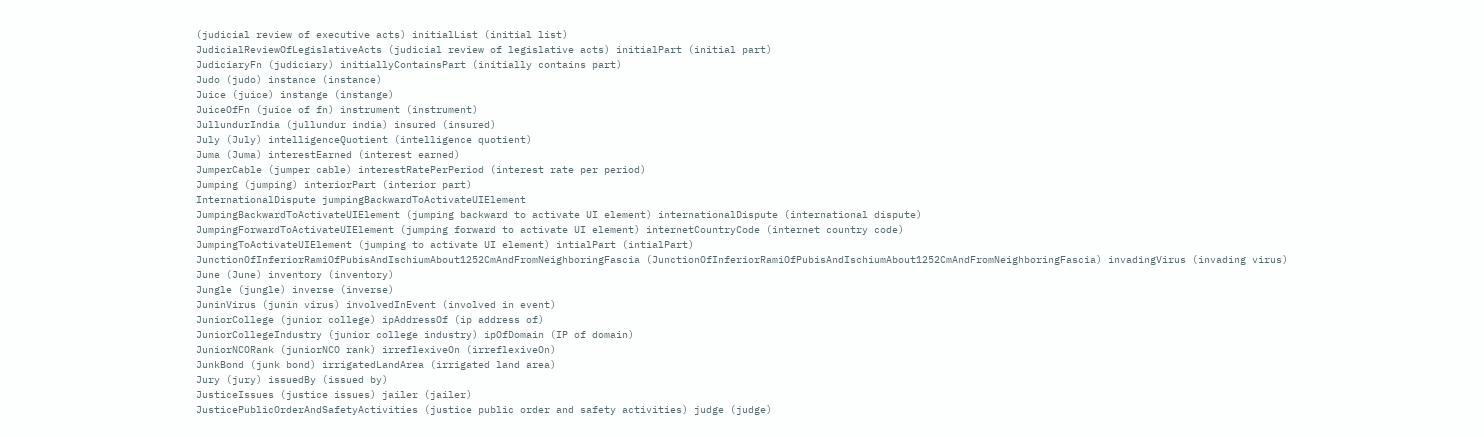(judicial review of executive acts) initialList (initial list)
JudicialReviewOfLegislativeActs (judicial review of legislative acts) initialPart (initial part)
JudiciaryFn (judiciary) initiallyContainsPart (initially contains part)
Judo (judo) instance (instance)
Juice (juice) instange (instange)
JuiceOfFn (juice of fn) instrument (instrument)
JullundurIndia (jullundur india) insured (insured)
July (July) intelligenceQuotient (intelligence quotient)
Juma (Juma) interestEarned (interest earned)
JumperCable (jumper cable) interestRatePerPeriod (interest rate per period)
Jumping (jumping) interiorPart (interior part)
InternationalDispute jumpingBackwardToActivateUIElement
JumpingBackwardToActivateUIElement (jumping backward to activate UI element) internationalDispute (international dispute)
JumpingForwardToActivateUIElement (jumping forward to activate UI element) internetCountryCode (internet country code)
JumpingToActivateUIElement (jumping to activate UI element) intialPart (intialPart)
JunctionOfInferiorRamiOfPubisAndIschiumAbout1252CmAndFromNeighboringFascia (JunctionOfInferiorRamiOfPubisAndIschiumAbout1252CmAndFromNeighboringFascia) invadingVirus (invading virus)
June (June) inventory (inventory)
Jungle (jungle) inverse (inverse)
JuninVirus (junin virus) involvedInEvent (involved in event)
JuniorCollege (junior college) ipAddressOf (ip address of)
JuniorCollegeIndustry (junior college industry) ipOfDomain (IP of domain)
JuniorNCORank (juniorNCO rank) irreflexiveOn (irreflexiveOn)
JunkBond (junk bond) irrigatedLandArea (irrigated land area)
Jury (jury) issuedBy (issued by)
JusticeIssues (justice issues) jailer (jailer)
JusticePublicOrderAndSafetyActivities (justice public order and safety activities) judge (judge)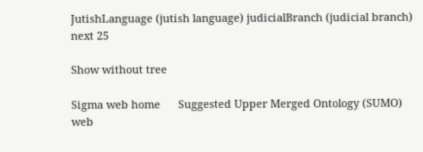JutishLanguage (jutish language) judicialBranch (judicial branch)
next 25

Show without tree

Sigma web home      Suggested Upper Merged Ontology (SUMO) web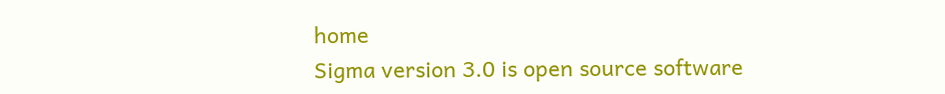home
Sigma version 3.0 is open source software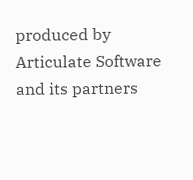produced by Articulate Software and its partners